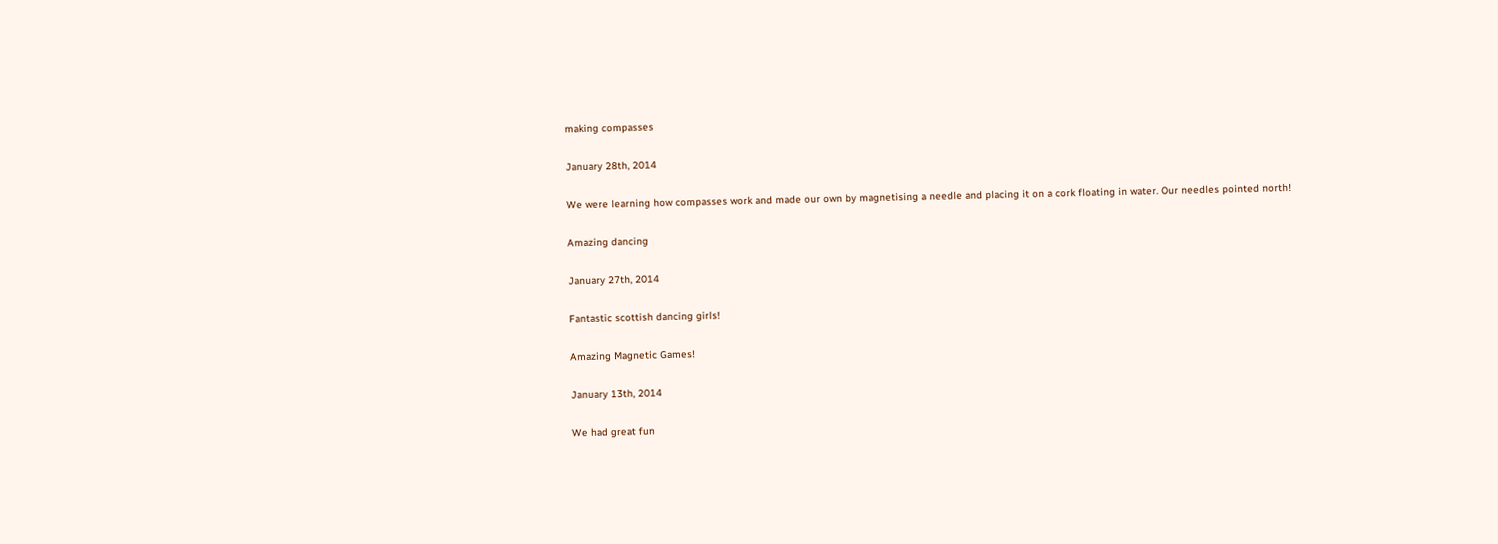making compasses

January 28th, 2014

We were learning how compasses work and made our own by magnetising a needle and placing it on a cork floating in water. Our needles pointed north!

Amazing dancing

January 27th, 2014

Fantastic scottish dancing girls!

Amazing Magnetic Games!

January 13th, 2014

We had great fun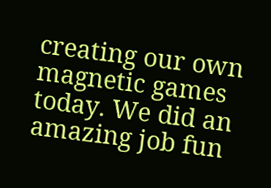creating our own magnetic games today. We did an amazing job fun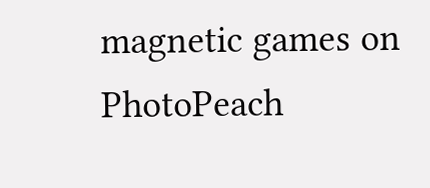magnetic games on PhotoPeach